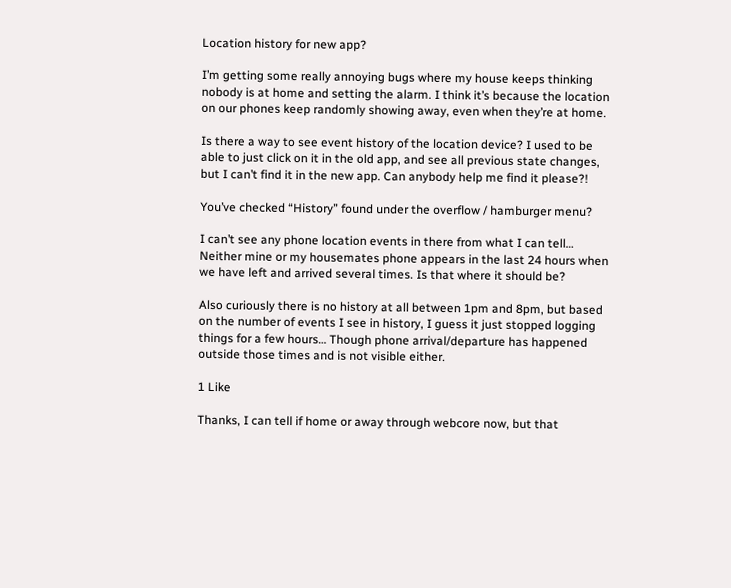Location history for new app?

I’m getting some really annoying bugs where my house keeps thinking nobody is at home and setting the alarm. I think it’s because the location on our phones keep randomly showing away, even when they’re at home.

Is there a way to see event history of the location device? I used to be able to just click on it in the old app, and see all previous state changes, but I can’t find it in the new app. Can anybody help me find it please?!

You’ve checked “History” found under the overflow / hamburger menu?

I can’t see any phone location events in there from what I can tell… Neither mine or my housemates phone appears in the last 24 hours when we have left and arrived several times. Is that where it should be?

Also curiously there is no history at all between 1pm and 8pm, but based on the number of events I see in history, I guess it just stopped logging things for a few hours… Though phone arrival/departure has happened outside those times and is not visible either.

1 Like

Thanks, I can tell if home or away through webcore now, but that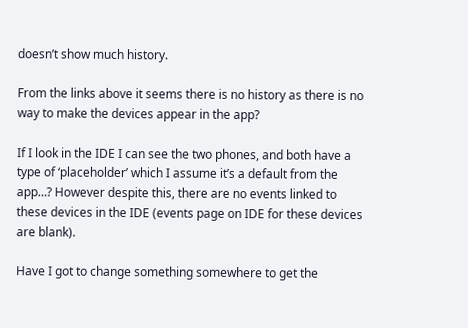doesn’t show much history.

From the links above it seems there is no history as there is no way to make the devices appear in the app?

If I look in the IDE I can see the two phones, and both have a type of ‘placeholder’ which I assume it’s a default from the app…? However despite this, there are no events linked to these devices in the IDE (events page on IDE for these devices are blank).

Have I got to change something somewhere to get the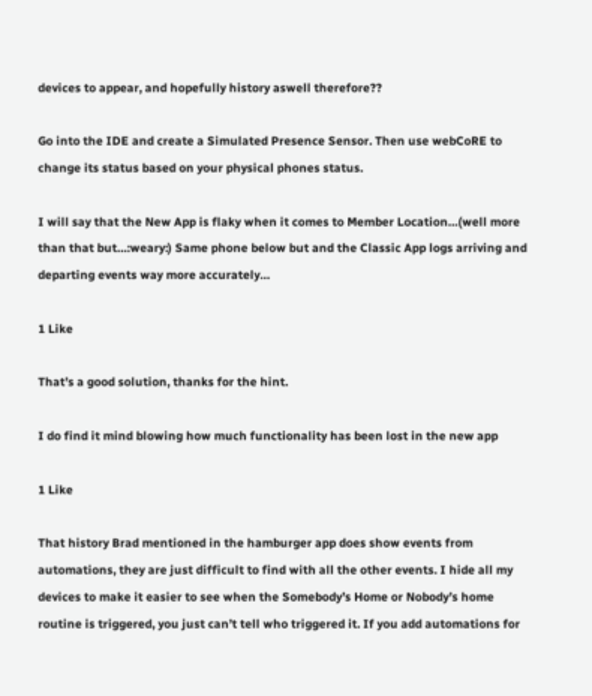devices to appear, and hopefully history aswell therefore??

Go into the IDE and create a Simulated Presence Sensor. Then use webCoRE to change its status based on your physical phones status.

I will say that the New App is flaky when it comes to Member Location…(well more than that but…:weary:) Same phone below but and the Classic App logs arriving and departing events way more accurately…

1 Like

That’s a good solution, thanks for the hint.

I do find it mind blowing how much functionality has been lost in the new app

1 Like

That history Brad mentioned in the hamburger app does show events from automations, they are just difficult to find with all the other events. I hide all my devices to make it easier to see when the Somebody’s Home or Nobody’s home routine is triggered, you just can’t tell who triggered it. If you add automations for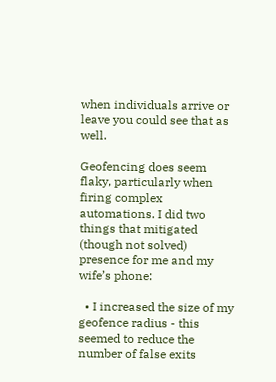when individuals arrive or leave you could see that as well.

Geofencing does seem flaky, particularly when firing complex automations. I did two things that mitigated (though not solved) presence for me and my wife’s phone:

  • I increased the size of my geofence radius - this seemed to reduce the number of false exits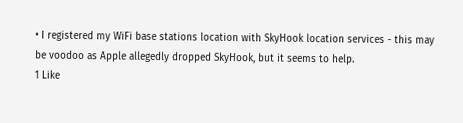• I registered my WiFi base stations location with SkyHook location services - this may be voodoo as Apple allegedly dropped SkyHook, but it seems to help.
1 Like